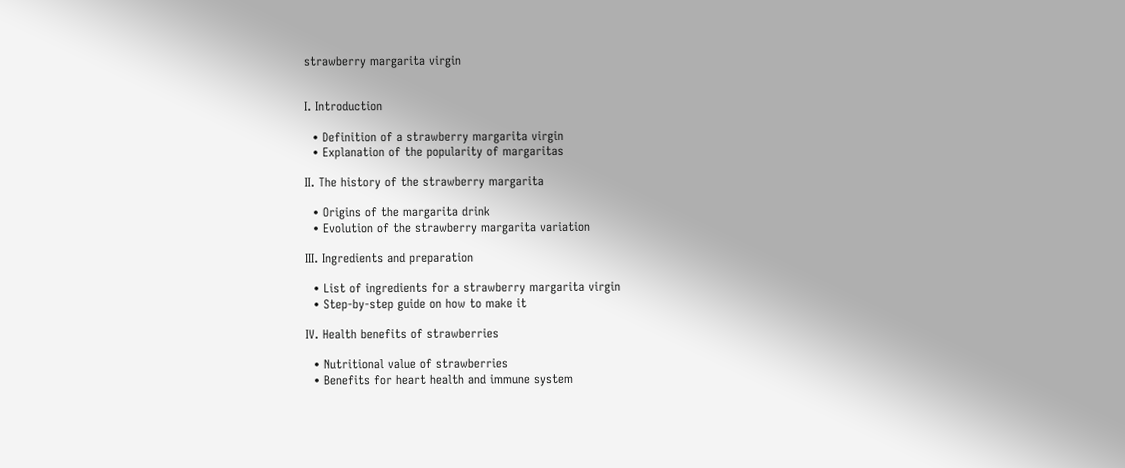strawberry margarita virgin


I. Introduction

  • Definition of a strawberry margarita virgin
  • Explanation of the popularity of margaritas

II. The history of the strawberry margarita

  • Origins of the margarita drink
  • Evolution of the strawberry margarita variation

III. Ingredients and preparation

  • List of ingredients for a strawberry margarita virgin
  • Step-by-step guide on how to make it

IV. Health benefits of strawberries

  • Nutritional value of strawberries
  • Benefits for heart health and immune system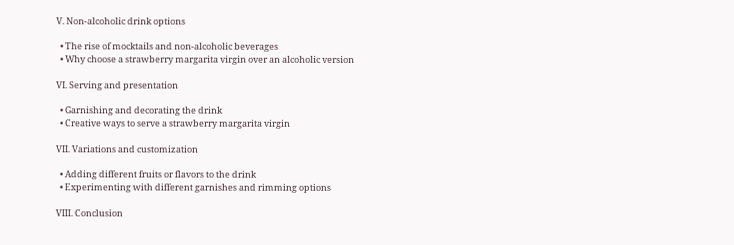V. Non-alcoholic drink options

  • The rise of mocktails and non-alcoholic beverages
  • Why choose a strawberry margarita virgin over an alcoholic version

VI. Serving and presentation

  • Garnishing and decorating the drink
  • Creative ways to serve a strawberry margarita virgin

VII. Variations and customization

  • Adding different fruits or flavors to the drink
  • Experimenting with different garnishes and rimming options

VIII. Conclusion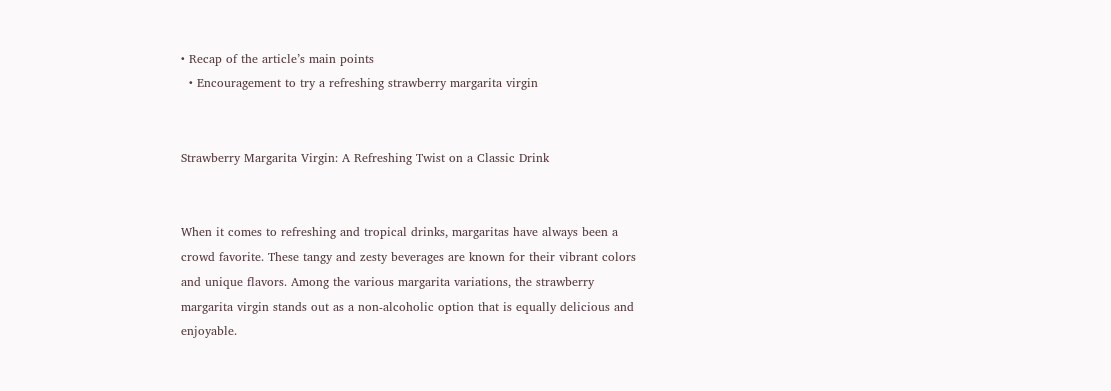• Recap of the article’s main points
  • Encouragement to try a refreshing strawberry margarita virgin


Strawberry Margarita Virgin: A Refreshing Twist on a Classic Drink


When it comes to refreshing and tropical drinks, margaritas have always been a crowd favorite. These tangy and zesty beverages are known for their vibrant colors and unique flavors. Among the various margarita variations, the strawberry margarita virgin stands out as a non-alcoholic option that is equally delicious and enjoyable.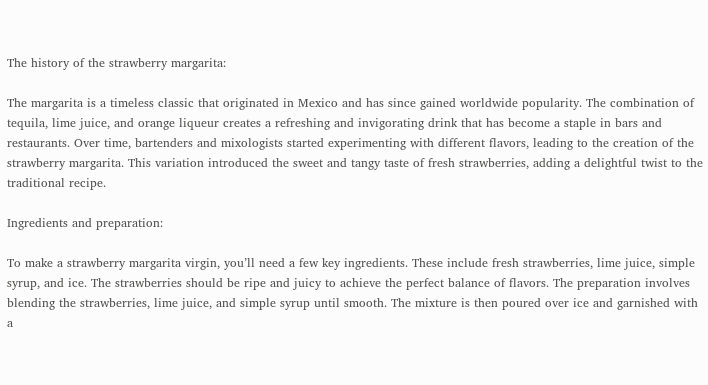The history of the strawberry margarita:

The margarita is a timeless classic that originated in Mexico and has since gained worldwide popularity. The combination of tequila, lime juice, and orange liqueur creates a refreshing and invigorating drink that has become a staple in bars and restaurants. Over time, bartenders and mixologists started experimenting with different flavors, leading to the creation of the strawberry margarita. This variation introduced the sweet and tangy taste of fresh strawberries, adding a delightful twist to the traditional recipe.

Ingredients and preparation:

To make a strawberry margarita virgin, you’ll need a few key ingredients. These include fresh strawberries, lime juice, simple syrup, and ice. The strawberries should be ripe and juicy to achieve the perfect balance of flavors. The preparation involves blending the strawberries, lime juice, and simple syrup until smooth. The mixture is then poured over ice and garnished with a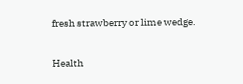fresh strawberry or lime wedge.

Health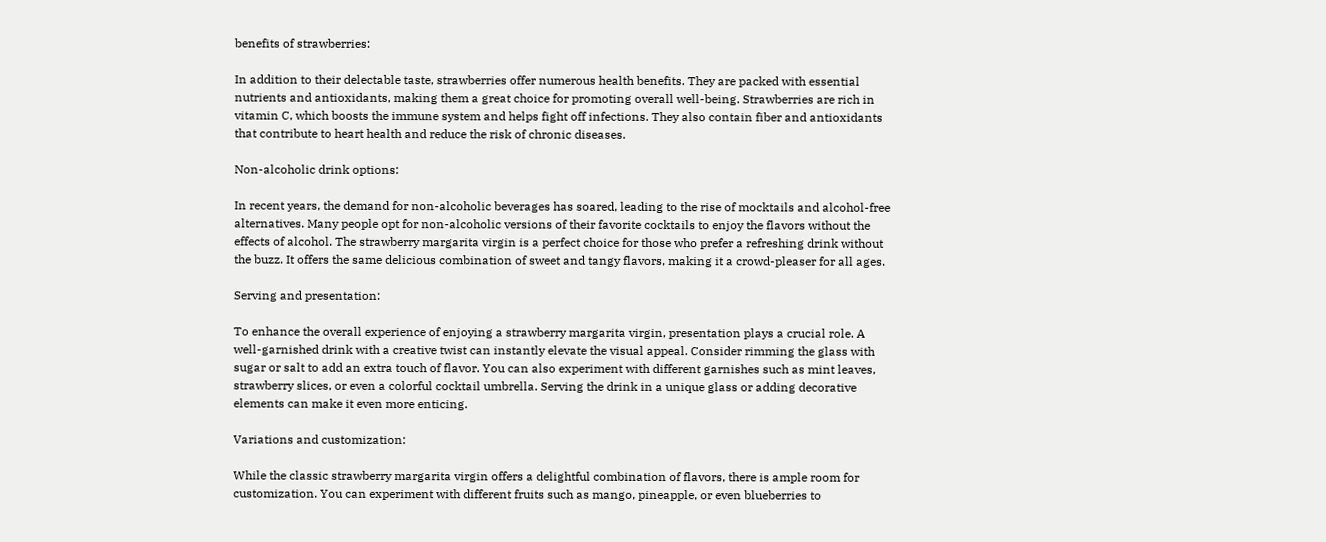benefits of strawberries:

In addition to their delectable taste, strawberries offer numerous health benefits. They are packed with essential nutrients and antioxidants, making them a great choice for promoting overall well-being. Strawberries are rich in vitamin C, which boosts the immune system and helps fight off infections. They also contain fiber and antioxidants that contribute to heart health and reduce the risk of chronic diseases.

Non-alcoholic drink options:

In recent years, the demand for non-alcoholic beverages has soared, leading to the rise of mocktails and alcohol-free alternatives. Many people opt for non-alcoholic versions of their favorite cocktails to enjoy the flavors without the effects of alcohol. The strawberry margarita virgin is a perfect choice for those who prefer a refreshing drink without the buzz. It offers the same delicious combination of sweet and tangy flavors, making it a crowd-pleaser for all ages.

Serving and presentation:

To enhance the overall experience of enjoying a strawberry margarita virgin, presentation plays a crucial role. A well-garnished drink with a creative twist can instantly elevate the visual appeal. Consider rimming the glass with sugar or salt to add an extra touch of flavor. You can also experiment with different garnishes such as mint leaves, strawberry slices, or even a colorful cocktail umbrella. Serving the drink in a unique glass or adding decorative elements can make it even more enticing.

Variations and customization:

While the classic strawberry margarita virgin offers a delightful combination of flavors, there is ample room for customization. You can experiment with different fruits such as mango, pineapple, or even blueberries to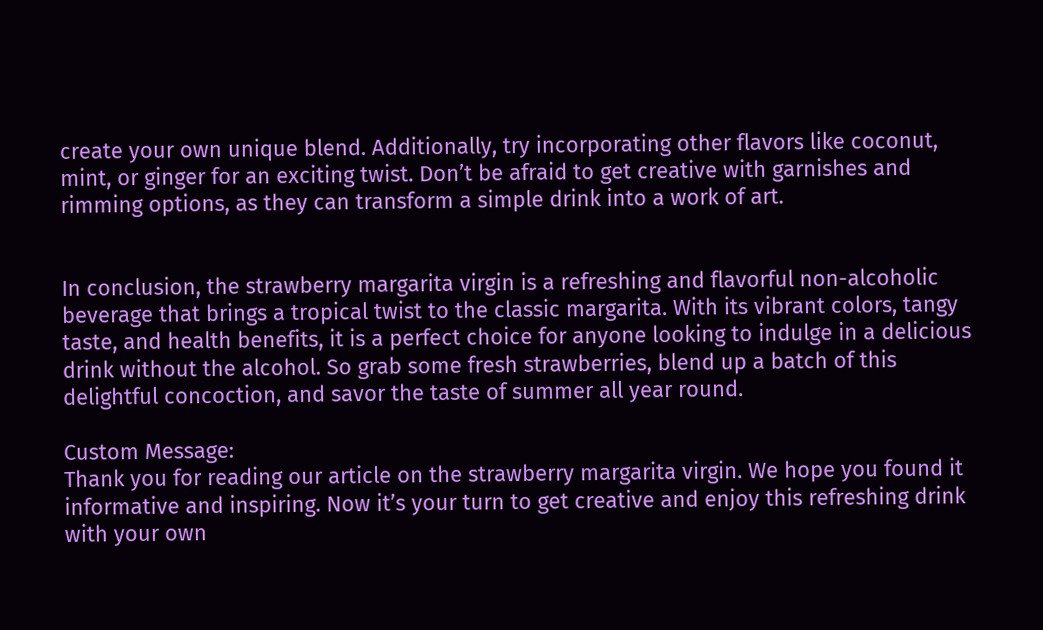create your own unique blend. Additionally, try incorporating other flavors like coconut, mint, or ginger for an exciting twist. Don’t be afraid to get creative with garnishes and rimming options, as they can transform a simple drink into a work of art.


In conclusion, the strawberry margarita virgin is a refreshing and flavorful non-alcoholic beverage that brings a tropical twist to the classic margarita. With its vibrant colors, tangy taste, and health benefits, it is a perfect choice for anyone looking to indulge in a delicious drink without the alcohol. So grab some fresh strawberries, blend up a batch of this delightful concoction, and savor the taste of summer all year round.

Custom Message:
Thank you for reading our article on the strawberry margarita virgin. We hope you found it informative and inspiring. Now it’s your turn to get creative and enjoy this refreshing drink with your own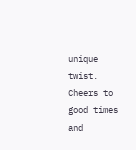unique twist. Cheers to good times and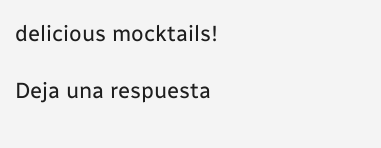delicious mocktails!

Deja una respuesta